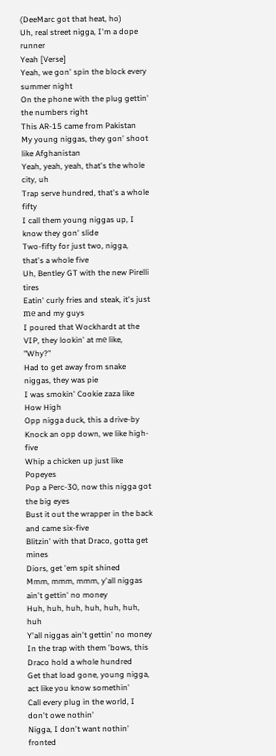(DeeMarc got that heat, ho)
Uh, real street nigga, I'm a dope runner
Yeah [Verse]
Yeah, we gon' spin the block every summer night
On the phone with the plug gettin' the numbers right
This AR-15 came from Pakistan
My young niggas, they gon' shoot like Afghanistan
Yeah, yeah, yeah, that's the whole city, uh
Trap serve hundred, that's a whole fifty
I call them young niggas up, I know they gon' slide
Two-fifty for just two, nigga, that's a whole five
Uh, Bentley GT with the new Pirelli tires
Eatin' curly fries and steak, it's just mе and my guys
I poured that Wockhardt at the VIP, they lookin' at mе like, "Why?"
Had to get away from snake niggas, they was pie
I was smokin' Cookie zaza like How High
Opp nigga duck, this a drive-by
Knock an opp down, we like high-five
Whip a chicken up just like Popeyes
Pop a Perc-30, now this nigga got the big eyes
Bust it out the wrapper in the back and came six-five
Blitzin' with that Draco, gotta get mines
Diors, get 'em spit shined
Mmm, mmm, mmm, y'all niggas ain't gettin' no money
Huh, huh, huh, huh, huh, huh, huh
Y'all niggas ain't gettin' no money
In the trap with them 'bows, this Draco hold a whole hundred
Get that load gone, young nigga, act like you know somethin'
Call every plug in the world, I don't owe nothin'
Nigga, I don't want nothin' fronted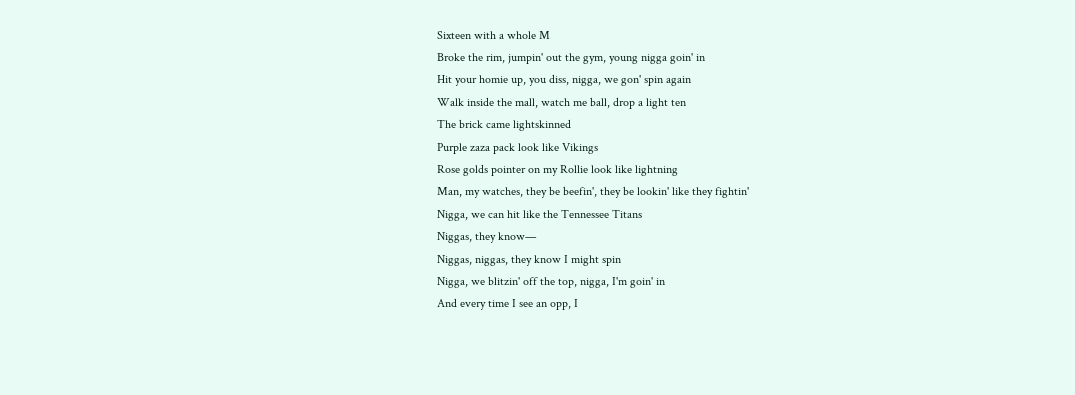Sixteen with a whole M
Broke the rim, jumpin' out the gym, young nigga goin' in
Hit your homie up, you diss, nigga, we gon' spin again
Walk inside the mall, watch me ball, drop a light ten
The brick came lightskinned
Purple zaza pack look like Vikings
Rose golds pointer on my Rollie look like lightning
Man, my watches, they be beefin', they be lookin' like they fightin'
Nigga, we can hit like the Tennessee Titans
Niggas, they know—
Niggas, niggas, they know I might spin
Nigga, we blitzin' off the top, nigga, I'm goin' in
And every time I see an opp, I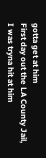gotta get at him
First day out the LA County Jail, I was tryna hit at him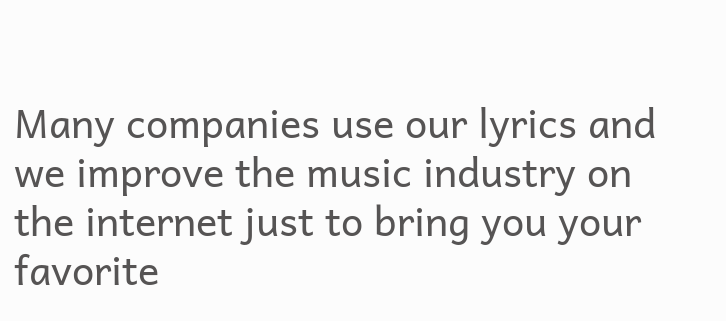Many companies use our lyrics and we improve the music industry on the internet just to bring you your favorite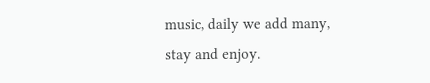music, daily we add many, stay and enjoy.